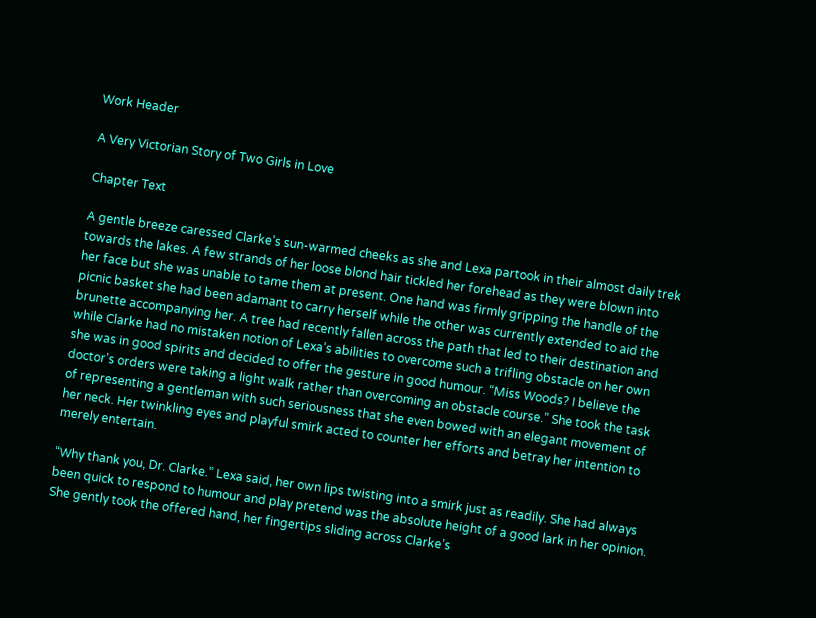Work Header

A Very Victorian Story of Two Girls in Love

Chapter Text

A gentle breeze caressed Clarke’s sun-warmed cheeks as she and Lexa partook in their almost daily trek towards the lakes. A few strands of her loose blond hair tickled her forehead as they were blown into her face but she was unable to tame them at present. One hand was firmly gripping the handle of the picnic basket she had been adamant to carry herself while the other was currently extended to aid the brunette accompanying her. A tree had recently fallen across the path that led to their destination and while Clarke had no mistaken notion of Lexa’s abilities to overcome such a trifling obstacle on her own she was in good spirits and decided to offer the gesture in good humour. “Miss Woods? I believe the doctor’s orders were taking a light walk rather than overcoming an obstacle course.” She took the task of representing a gentleman with such seriousness that she even bowed with an elegant movement of her neck. Her twinkling eyes and playful smirk acted to counter her efforts and betray her intention to merely entertain.

“Why thank you, Dr. Clarke.” Lexa said, her own lips twisting into a smirk just as readily. She had always been quick to respond to humour and play pretend was the absolute height of a good lark in her opinion. She gently took the offered hand, her fingertips sliding across Clarke’s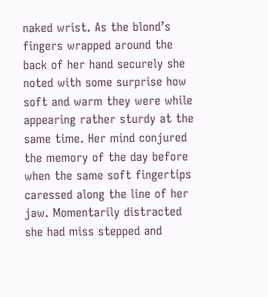naked wrist. As the blond’s fingers wrapped around the back of her hand securely she noted with some surprise how soft and warm they were while appearing rather sturdy at the same time. Her mind conjured the memory of the day before when the same soft fingertips caressed along the line of her jaw. Momentarily distracted she had miss stepped and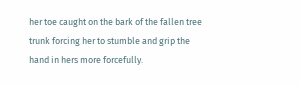her toe caught on the bark of the fallen tree trunk forcing her to stumble and grip the hand in hers more forcefully.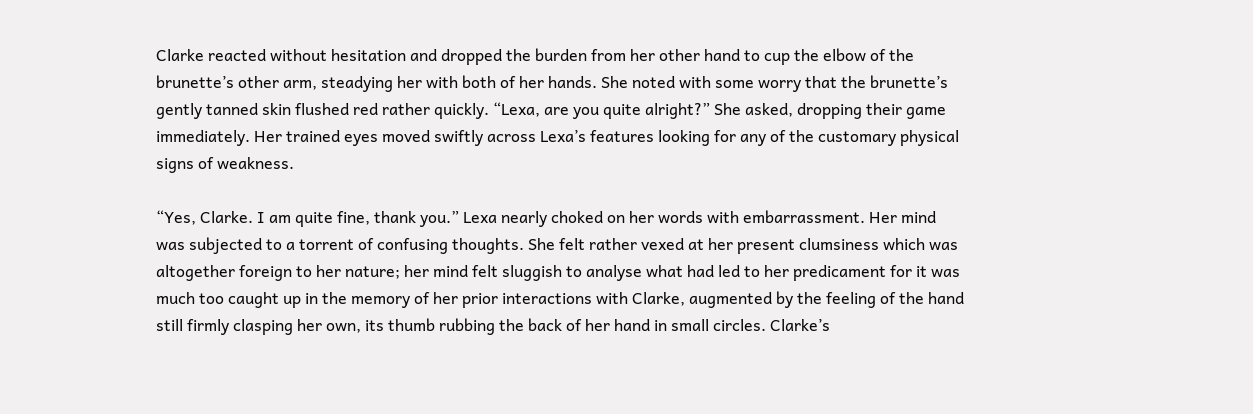Clarke reacted without hesitation and dropped the burden from her other hand to cup the elbow of the brunette’s other arm, steadying her with both of her hands. She noted with some worry that the brunette’s gently tanned skin flushed red rather quickly. “Lexa, are you quite alright?” She asked, dropping their game immediately. Her trained eyes moved swiftly across Lexa’s features looking for any of the customary physical signs of weakness.

“Yes, Clarke. I am quite fine, thank you.” Lexa nearly choked on her words with embarrassment. Her mind was subjected to a torrent of confusing thoughts. She felt rather vexed at her present clumsiness which was altogether foreign to her nature; her mind felt sluggish to analyse what had led to her predicament for it was much too caught up in the memory of her prior interactions with Clarke, augmented by the feeling of the hand still firmly clasping her own, its thumb rubbing the back of her hand in small circles. Clarke’s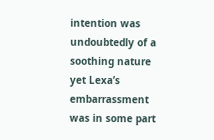intention was undoubtedly of a soothing nature yet Lexa’s embarrassment was in some part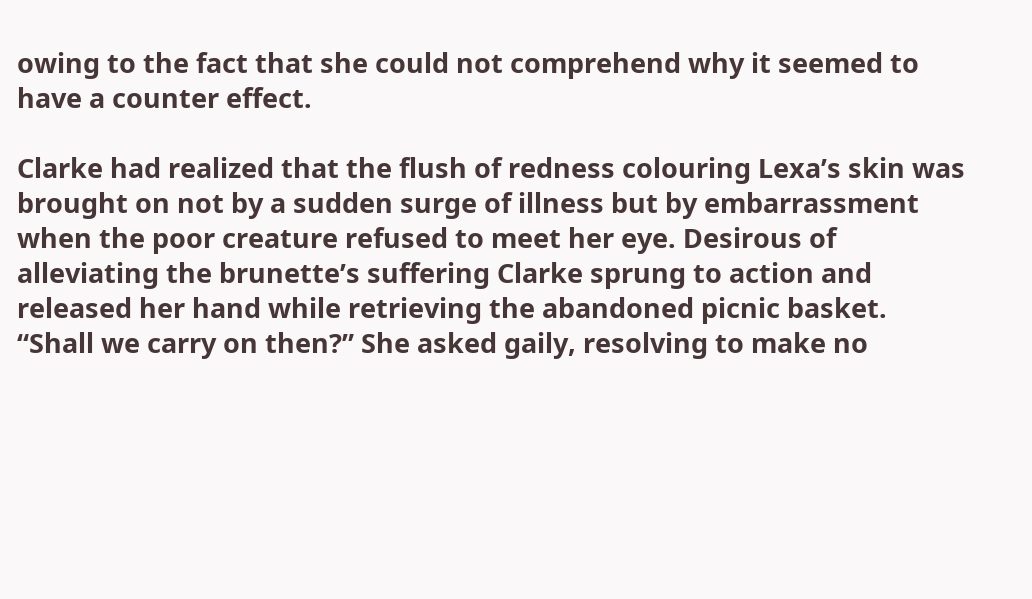owing to the fact that she could not comprehend why it seemed to have a counter effect.

Clarke had realized that the flush of redness colouring Lexa’s skin was brought on not by a sudden surge of illness but by embarrassment when the poor creature refused to meet her eye. Desirous of alleviating the brunette’s suffering Clarke sprung to action and released her hand while retrieving the abandoned picnic basket. “Shall we carry on then?” She asked gaily, resolving to make no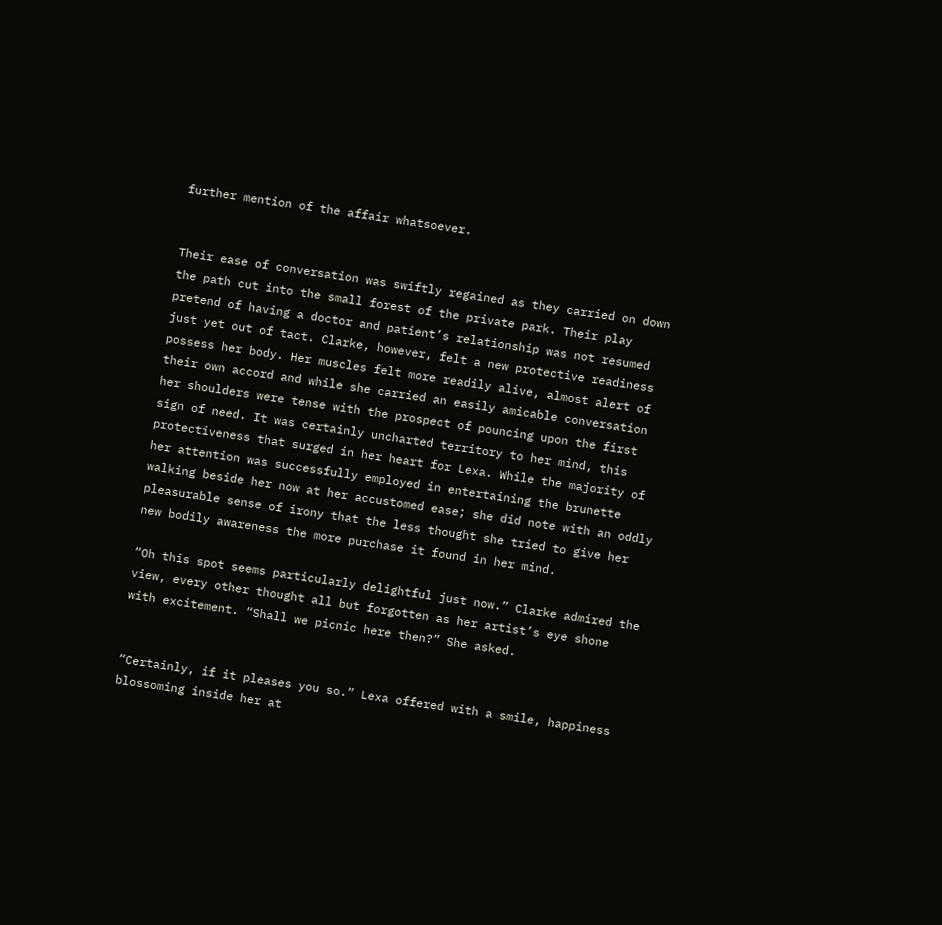further mention of the affair whatsoever.


Their ease of conversation was swiftly regained as they carried on down the path cut into the small forest of the private park. Their play pretend of having a doctor and patient’s relationship was not resumed just yet out of tact. Clarke, however, felt a new protective readiness possess her body. Her muscles felt more readily alive, almost alert of their own accord and while she carried an easily amicable conversation her shoulders were tense with the prospect of pouncing upon the first sign of need. It was certainly uncharted territory to her mind, this protectiveness that surged in her heart for Lexa. While the majority of her attention was successfully employed in entertaining the brunette walking beside her now at her accustomed ease; she did note with an oddly pleasurable sense of irony that the less thought she tried to give her new bodily awareness the more purchase it found in her mind.

“Oh this spot seems particularly delightful just now.” Clarke admired the view, every other thought all but forgotten as her artist’s eye shone with excitement. “Shall we picnic here then?” She asked.


“Certainly, if it pleases you so.” Lexa offered with a smile, happiness blossoming inside her at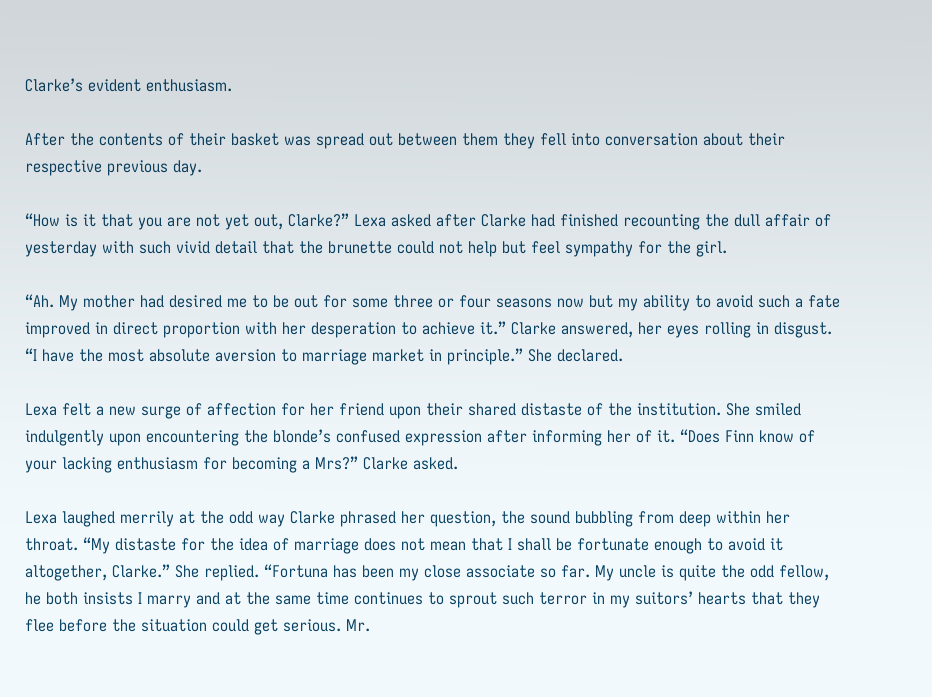Clarke’s evident enthusiasm.

After the contents of their basket was spread out between them they fell into conversation about their respective previous day.

“How is it that you are not yet out, Clarke?” Lexa asked after Clarke had finished recounting the dull affair of yesterday with such vivid detail that the brunette could not help but feel sympathy for the girl.

“Ah. My mother had desired me to be out for some three or four seasons now but my ability to avoid such a fate improved in direct proportion with her desperation to achieve it.” Clarke answered, her eyes rolling in disgust. “I have the most absolute aversion to marriage market in principle.” She declared.

Lexa felt a new surge of affection for her friend upon their shared distaste of the institution. She smiled indulgently upon encountering the blonde’s confused expression after informing her of it. “Does Finn know of your lacking enthusiasm for becoming a Mrs?” Clarke asked.

Lexa laughed merrily at the odd way Clarke phrased her question, the sound bubbling from deep within her throat. “My distaste for the idea of marriage does not mean that I shall be fortunate enough to avoid it altogether, Clarke.” She replied. “Fortuna has been my close associate so far. My uncle is quite the odd fellow, he both insists I marry and at the same time continues to sprout such terror in my suitors’ hearts that they flee before the situation could get serious. Mr.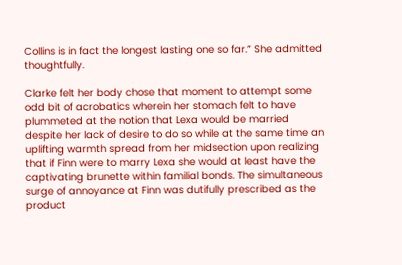Collins is in fact the longest lasting one so far.” She admitted thoughtfully.

Clarke felt her body chose that moment to attempt some odd bit of acrobatics wherein her stomach felt to have plummeted at the notion that Lexa would be married despite her lack of desire to do so while at the same time an uplifting warmth spread from her midsection upon realizing that if Finn were to marry Lexa she would at least have the captivating brunette within familial bonds. The simultaneous surge of annoyance at Finn was dutifully prescribed as the product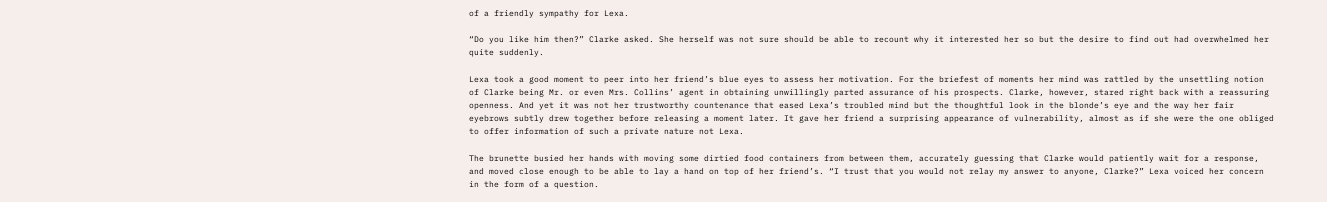of a friendly sympathy for Lexa.

“Do you like him then?” Clarke asked. She herself was not sure should be able to recount why it interested her so but the desire to find out had overwhelmed her quite suddenly.

Lexa took a good moment to peer into her friend’s blue eyes to assess her motivation. For the briefest of moments her mind was rattled by the unsettling notion of Clarke being Mr. or even Mrs. Collins’ agent in obtaining unwillingly parted assurance of his prospects. Clarke, however, stared right back with a reassuring openness. And yet it was not her trustworthy countenance that eased Lexa’s troubled mind but the thoughtful look in the blonde’s eye and the way her fair eyebrows subtly drew together before releasing a moment later. It gave her friend a surprising appearance of vulnerability, almost as if she were the one obliged to offer information of such a private nature not Lexa.

The brunette busied her hands with moving some dirtied food containers from between them, accurately guessing that Clarke would patiently wait for a response, and moved close enough to be able to lay a hand on top of her friend’s. “I trust that you would not relay my answer to anyone, Clarke?” Lexa voiced her concern in the form of a question.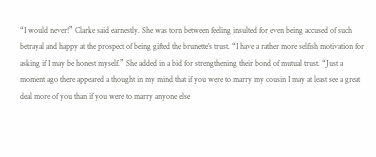“I would never!” Clarke said earnestly. She was torn between feeling insulted for even being accused of such betrayal and happy at the prospect of being gifted the brunette’s trust. “I have a rather more selfish motivation for asking if I may be honest myself.” She added in a bid for strengthening their bond of mutual trust. “Just a moment ago there appeared a thought in my mind that if you were to marry my cousin I may at least see a great deal more of you than if you were to marry anyone else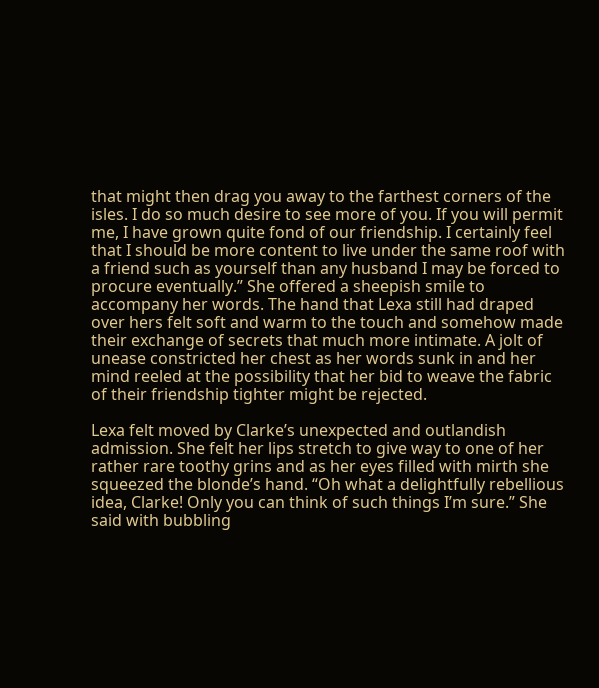that might then drag you away to the farthest corners of the isles. I do so much desire to see more of you. If you will permit me, I have grown quite fond of our friendship. I certainly feel that I should be more content to live under the same roof with a friend such as yourself than any husband I may be forced to procure eventually.” She offered a sheepish smile to accompany her words. The hand that Lexa still had draped over hers felt soft and warm to the touch and somehow made their exchange of secrets that much more intimate. A jolt of unease constricted her chest as her words sunk in and her mind reeled at the possibility that her bid to weave the fabric of their friendship tighter might be rejected.

Lexa felt moved by Clarke’s unexpected and outlandish admission. She felt her lips stretch to give way to one of her rather rare toothy grins and as her eyes filled with mirth she squeezed the blonde’s hand. “Oh what a delightfully rebellious idea, Clarke! Only you can think of such things I’m sure.” She said with bubbling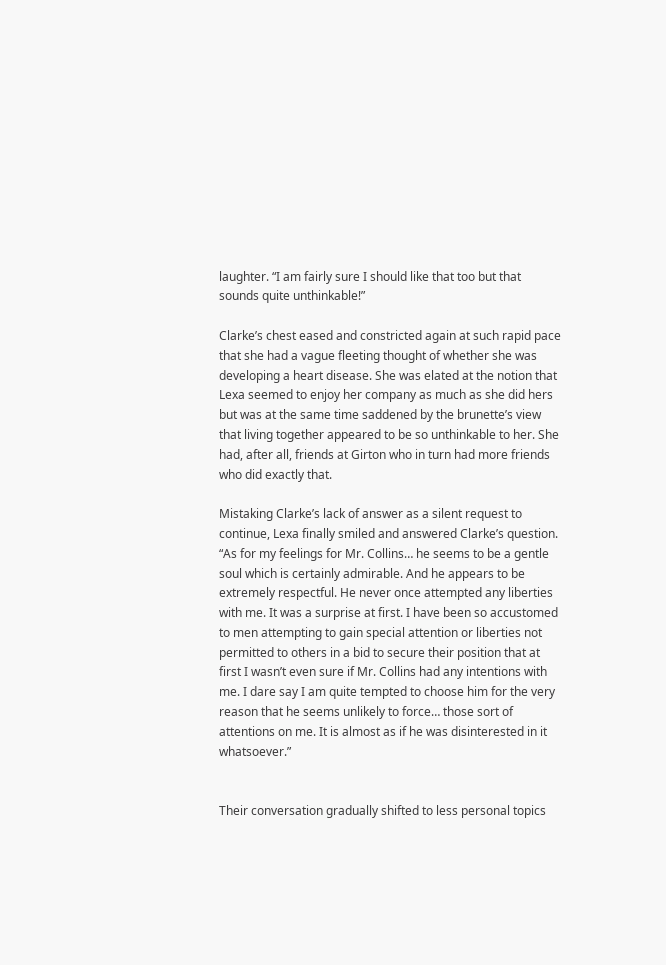laughter. “I am fairly sure I should like that too but that sounds quite unthinkable!”

Clarke’s chest eased and constricted again at such rapid pace that she had a vague fleeting thought of whether she was developing a heart disease. She was elated at the notion that Lexa seemed to enjoy her company as much as she did hers but was at the same time saddened by the brunette’s view that living together appeared to be so unthinkable to her. She had, after all, friends at Girton who in turn had more friends who did exactly that.

Mistaking Clarke’s lack of answer as a silent request to continue, Lexa finally smiled and answered Clarke’s question. “As for my feelings for Mr. Collins… he seems to be a gentle soul which is certainly admirable. And he appears to be extremely respectful. He never once attempted any liberties with me. It was a surprise at first. I have been so accustomed to men attempting to gain special attention or liberties not permitted to others in a bid to secure their position that at first I wasn’t even sure if Mr. Collins had any intentions with me. I dare say I am quite tempted to choose him for the very reason that he seems unlikely to force… those sort of attentions on me. It is almost as if he was disinterested in it whatsoever.”


Their conversation gradually shifted to less personal topics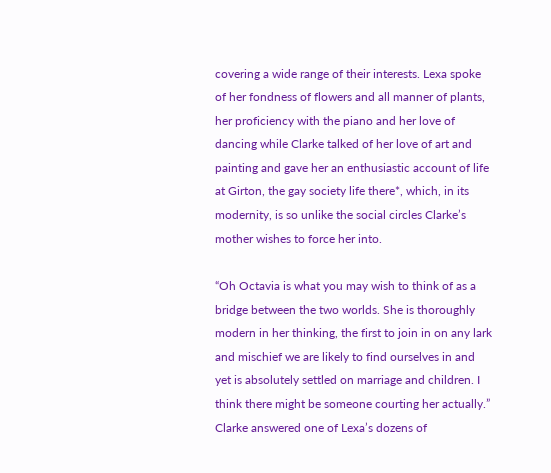covering a wide range of their interests. Lexa spoke of her fondness of flowers and all manner of plants, her proficiency with the piano and her love of dancing while Clarke talked of her love of art and painting and gave her an enthusiastic account of life at Girton, the gay society life there*, which, in its modernity, is so unlike the social circles Clarke’s mother wishes to force her into.

“Oh Octavia is what you may wish to think of as a bridge between the two worlds. She is thoroughly modern in her thinking, the first to join in on any lark and mischief we are likely to find ourselves in and yet is absolutely settled on marriage and children. I think there might be someone courting her actually.” Clarke answered one of Lexa’s dozens of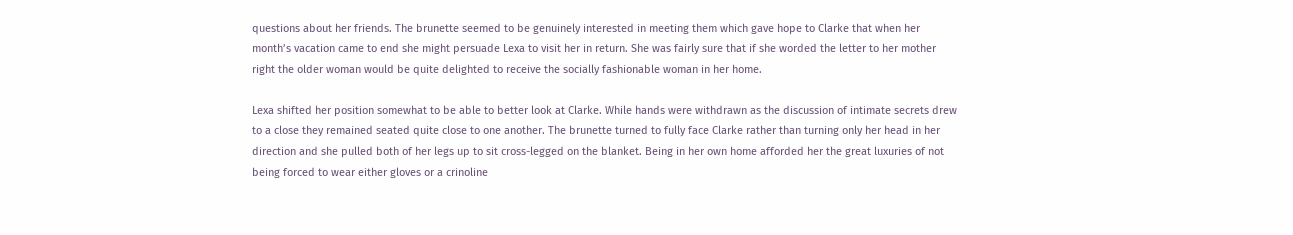questions about her friends. The brunette seemed to be genuinely interested in meeting them which gave hope to Clarke that when her month’s vacation came to end she might persuade Lexa to visit her in return. She was fairly sure that if she worded the letter to her mother right the older woman would be quite delighted to receive the socially fashionable woman in her home.

Lexa shifted her position somewhat to be able to better look at Clarke. While hands were withdrawn as the discussion of intimate secrets drew to a close they remained seated quite close to one another. The brunette turned to fully face Clarke rather than turning only her head in her direction and she pulled both of her legs up to sit cross-legged on the blanket. Being in her own home afforded her the great luxuries of not being forced to wear either gloves or a crinoline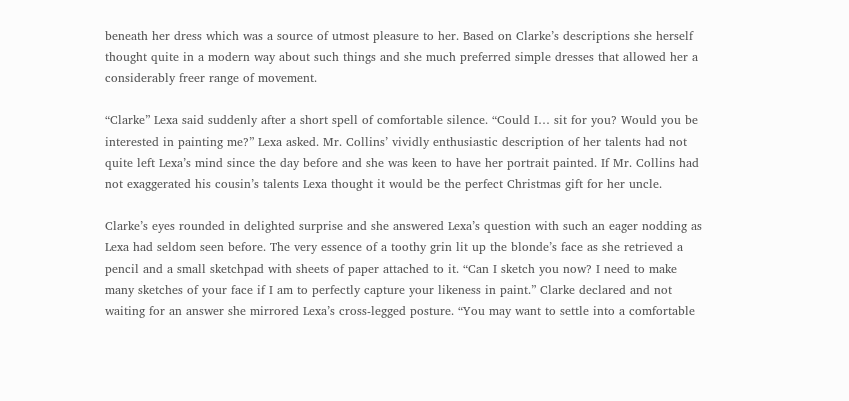beneath her dress which was a source of utmost pleasure to her. Based on Clarke’s descriptions she herself thought quite in a modern way about such things and she much preferred simple dresses that allowed her a considerably freer range of movement.

“Clarke” Lexa said suddenly after a short spell of comfortable silence. “Could I… sit for you? Would you be interested in painting me?” Lexa asked. Mr. Collins’ vividly enthusiastic description of her talents had not quite left Lexa’s mind since the day before and she was keen to have her portrait painted. If Mr. Collins had not exaggerated his cousin’s talents Lexa thought it would be the perfect Christmas gift for her uncle.

Clarke’s eyes rounded in delighted surprise and she answered Lexa’s question with such an eager nodding as Lexa had seldom seen before. The very essence of a toothy grin lit up the blonde’s face as she retrieved a pencil and a small sketchpad with sheets of paper attached to it. “Can I sketch you now? I need to make many sketches of your face if I am to perfectly capture your likeness in paint.” Clarke declared and not waiting for an answer she mirrored Lexa’s cross-legged posture. “You may want to settle into a comfortable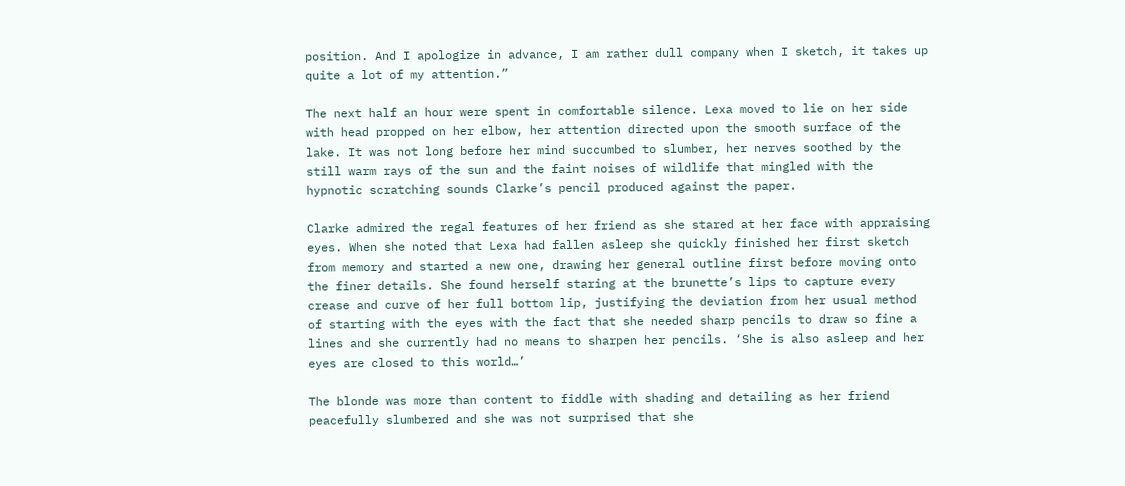position. And I apologize in advance, I am rather dull company when I sketch, it takes up quite a lot of my attention.”

The next half an hour were spent in comfortable silence. Lexa moved to lie on her side with head propped on her elbow, her attention directed upon the smooth surface of the lake. It was not long before her mind succumbed to slumber, her nerves soothed by the still warm rays of the sun and the faint noises of wildlife that mingled with the hypnotic scratching sounds Clarke’s pencil produced against the paper.

Clarke admired the regal features of her friend as she stared at her face with appraising eyes. When she noted that Lexa had fallen asleep she quickly finished her first sketch from memory and started a new one, drawing her general outline first before moving onto the finer details. She found herself staring at the brunette’s lips to capture every crease and curve of her full bottom lip, justifying the deviation from her usual method of starting with the eyes with the fact that she needed sharp pencils to draw so fine a lines and she currently had no means to sharpen her pencils. ‘She is also asleep and her eyes are closed to this world…’

The blonde was more than content to fiddle with shading and detailing as her friend peacefully slumbered and she was not surprised that she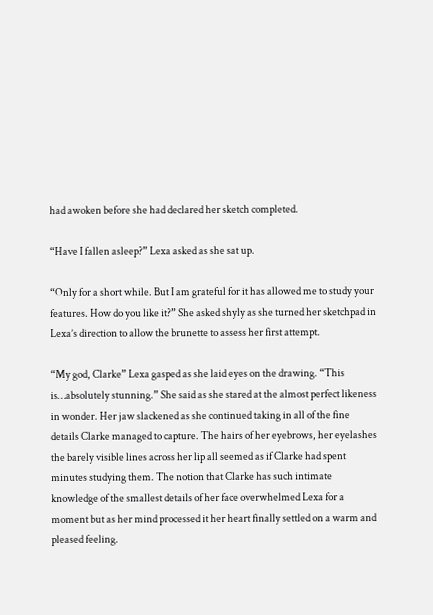had awoken before she had declared her sketch completed.

“Have I fallen asleep?” Lexa asked as she sat up.

“Only for a short while. But I am grateful for it has allowed me to study your features. How do you like it?” She asked shyly as she turned her sketchpad in Lexa’s direction to allow the brunette to assess her first attempt.

“My god, Clarke” Lexa gasped as she laid eyes on the drawing. “This is…absolutely stunning.” She said as she stared at the almost perfect likeness in wonder. Her jaw slackened as she continued taking in all of the fine details Clarke managed to capture. The hairs of her eyebrows, her eyelashes the barely visible lines across her lip all seemed as if Clarke had spent minutes studying them. The notion that Clarke has such intimate knowledge of the smallest details of her face overwhelmed Lexa for a moment but as her mind processed it her heart finally settled on a warm and pleased feeling.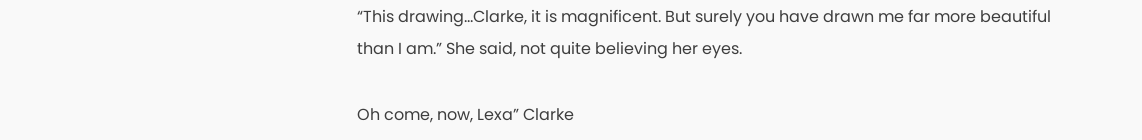“This drawing…Clarke, it is magnificent. But surely you have drawn me far more beautiful than I am.” She said, not quite believing her eyes.

Oh come, now, Lexa” Clarke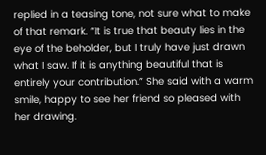replied in a teasing tone, not sure what to make of that remark. “It is true that beauty lies in the eye of the beholder, but I truly have just drawn what I saw. If it is anything beautiful that is entirely your contribution.” She said with a warm smile, happy to see her friend so pleased with her drawing.